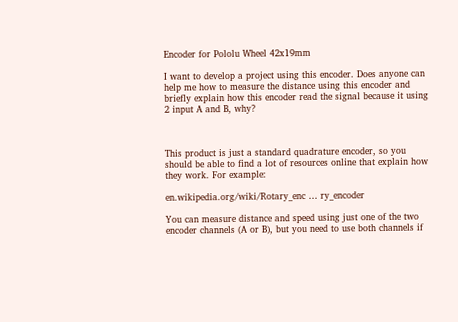Encoder for Pololu Wheel 42x19mm

I want to develop a project using this encoder. Does anyone can help me how to measure the distance using this encoder and briefly explain how this encoder read the signal because it using 2 input A and B, why?



This product is just a standard quadrature encoder, so you should be able to find a lot of resources online that explain how they work. For example:

en.wikipedia.org/wiki/Rotary_enc … ry_encoder

You can measure distance and speed using just one of the two encoder channels (A or B), but you need to use both channels if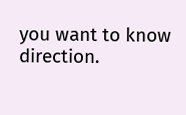you want to know direction.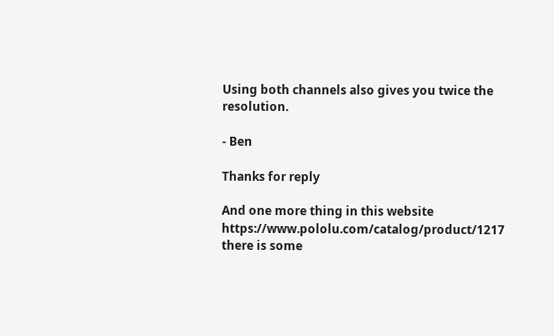Using both channels also gives you twice the resolution.

- Ben

Thanks for reply

And one more thing in this website https://www.pololu.com/catalog/product/1217 there is some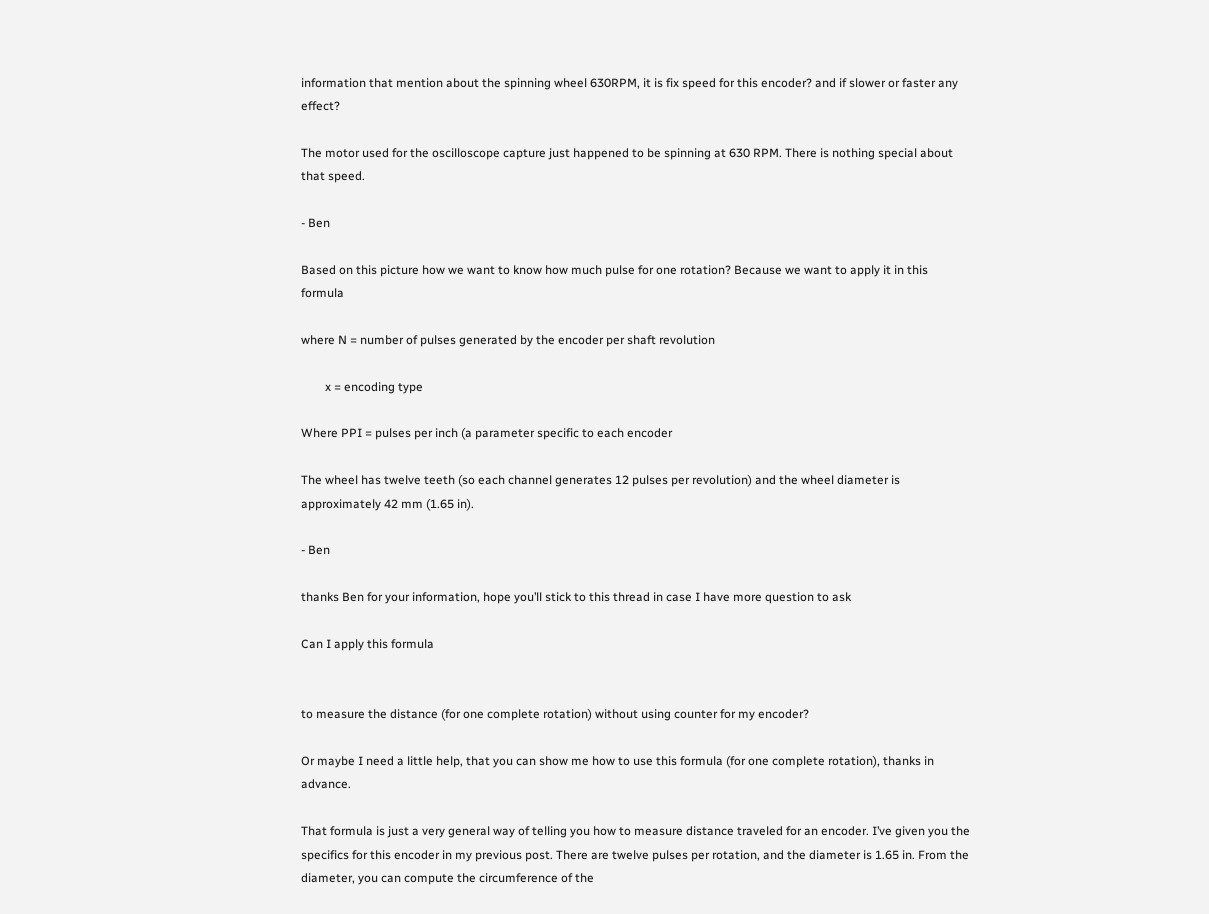information that mention about the spinning wheel 630RPM, it is fix speed for this encoder? and if slower or faster any effect?

The motor used for the oscilloscope capture just happened to be spinning at 630 RPM. There is nothing special about that speed.

- Ben

Based on this picture how we want to know how much pulse for one rotation? Because we want to apply it in this formula

where N = number of pulses generated by the encoder per shaft revolution

        x = encoding type

Where PPI = pulses per inch (a parameter specific to each encoder

The wheel has twelve teeth (so each channel generates 12 pulses per revolution) and the wheel diameter is approximately 42 mm (1.65 in).

- Ben

thanks Ben for your information, hope you’ll stick to this thread in case I have more question to ask

Can I apply this formula


to measure the distance (for one complete rotation) without using counter for my encoder?

Or maybe I need a little help, that you can show me how to use this formula (for one complete rotation), thanks in advance.

That formula is just a very general way of telling you how to measure distance traveled for an encoder. I’ve given you the specifics for this encoder in my previous post. There are twelve pulses per rotation, and the diameter is 1.65 in. From the diameter, you can compute the circumference of the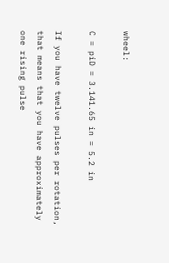wheel:

C = piD = 3.141.65 in = 5.2 in

If you have twelve pulses per rotation, that means that you have approximately one rising pulse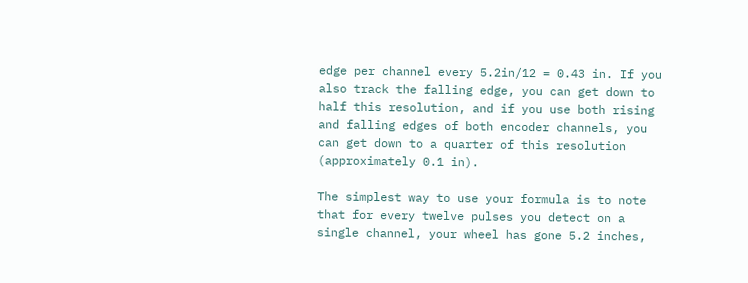edge per channel every 5.2in/12 = 0.43 in. If you also track the falling edge, you can get down to half this resolution, and if you use both rising and falling edges of both encoder channels, you can get down to a quarter of this resolution (approximately 0.1 in).

The simplest way to use your formula is to note that for every twelve pulses you detect on a single channel, your wheel has gone 5.2 inches,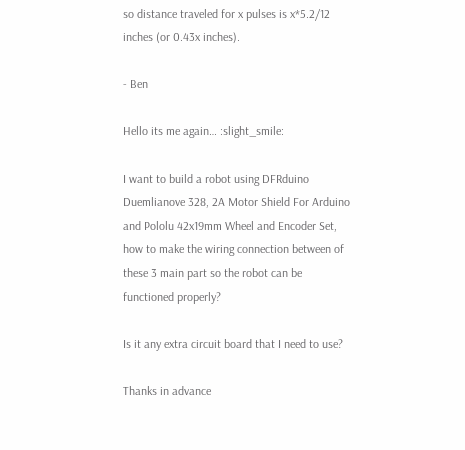so distance traveled for x pulses is x*5.2/12 inches (or 0.43x inches).

- Ben

Hello its me again… :slight_smile:

I want to build a robot using DFRduino Duemlianove 328, 2A Motor Shield For Arduino and Pololu 42x19mm Wheel and Encoder Set, how to make the wiring connection between of these 3 main part so the robot can be functioned properly?

Is it any extra circuit board that I need to use?

Thanks in advance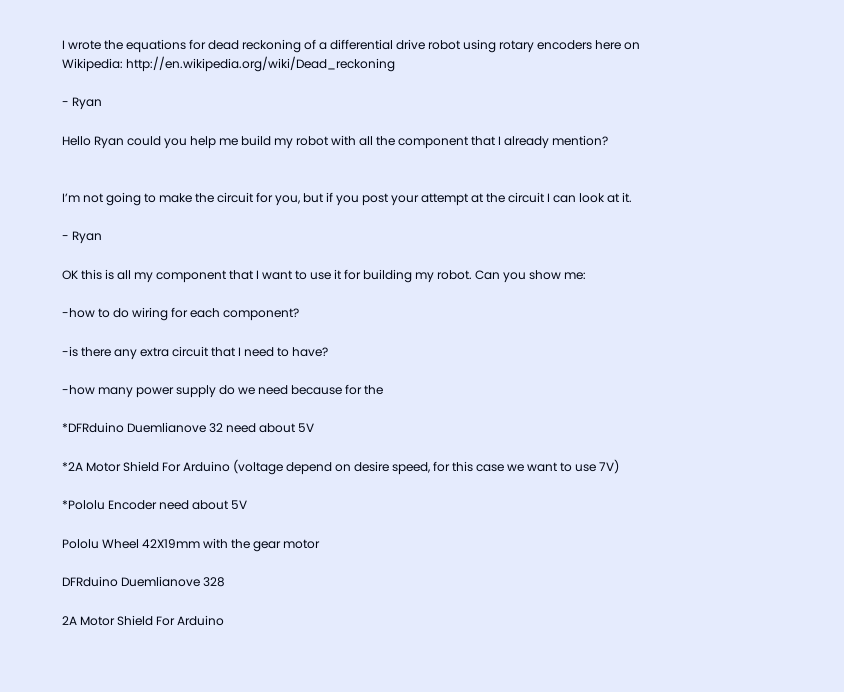I wrote the equations for dead reckoning of a differential drive robot using rotary encoders here on Wikipedia: http://en.wikipedia.org/wiki/Dead_reckoning

- Ryan

Hello Ryan could you help me build my robot with all the component that I already mention?


I’m not going to make the circuit for you, but if you post your attempt at the circuit I can look at it.

- Ryan

OK this is all my component that I want to use it for building my robot. Can you show me:

-how to do wiring for each component?

-is there any extra circuit that I need to have?

-how many power supply do we need because for the

*DFRduino Duemlianove 32 need about 5V

*2A Motor Shield For Arduino (voltage depend on desire speed, for this case we want to use 7V)

*Pololu Encoder need about 5V

Pololu Wheel 42X19mm with the gear motor

DFRduino Duemlianove 328

2A Motor Shield For Arduino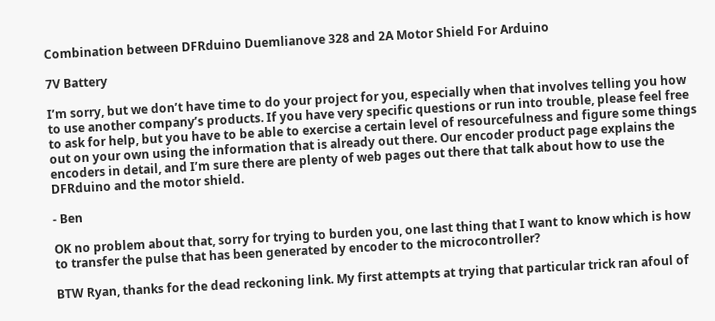Combination between DFRduino Duemlianove 328 and 2A Motor Shield For Arduino

7V Battery

I’m sorry, but we don’t have time to do your project for you, especially when that involves telling you how to use another company’s products. If you have very specific questions or run into trouble, please feel free to ask for help, but you have to be able to exercise a certain level of resourcefulness and figure some things out on your own using the information that is already out there. Our encoder product page explains the encoders in detail, and I’m sure there are plenty of web pages out there that talk about how to use the DFRduino and the motor shield.

- Ben

OK no problem about that, sorry for trying to burden you, one last thing that I want to know which is how to transfer the pulse that has been generated by encoder to the microcontroller?

BTW Ryan, thanks for the dead reckoning link. My first attempts at trying that particular trick ran afoul of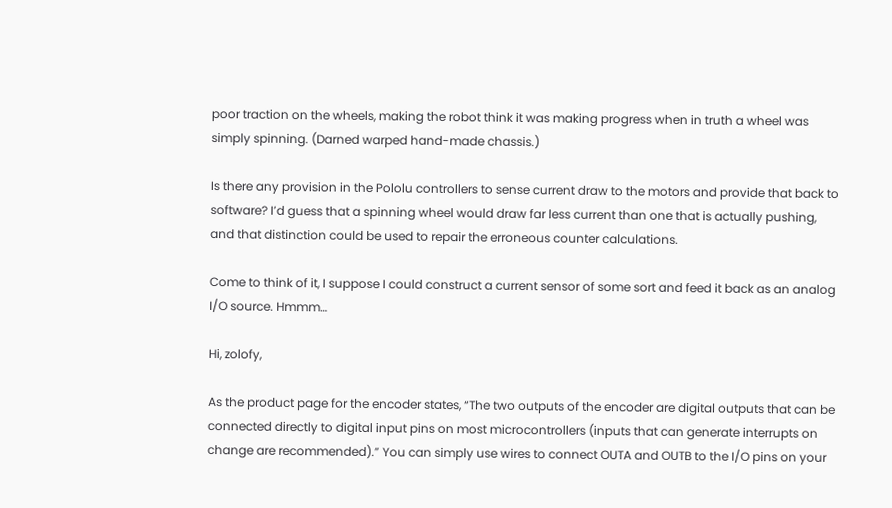poor traction on the wheels, making the robot think it was making progress when in truth a wheel was simply spinning. (Darned warped hand-made chassis.)

Is there any provision in the Pololu controllers to sense current draw to the motors and provide that back to software? I’d guess that a spinning wheel would draw far less current than one that is actually pushing, and that distinction could be used to repair the erroneous counter calculations.

Come to think of it, I suppose I could construct a current sensor of some sort and feed it back as an analog I/O source. Hmmm…

Hi, zolofy,

As the product page for the encoder states, “The two outputs of the encoder are digital outputs that can be connected directly to digital input pins on most microcontrollers (inputs that can generate interrupts on change are recommended).” You can simply use wires to connect OUTA and OUTB to the I/O pins on your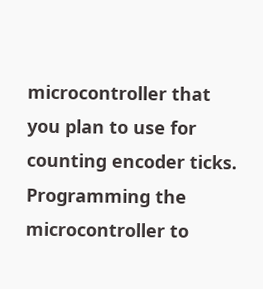microcontroller that you plan to use for counting encoder ticks. Programming the microcontroller to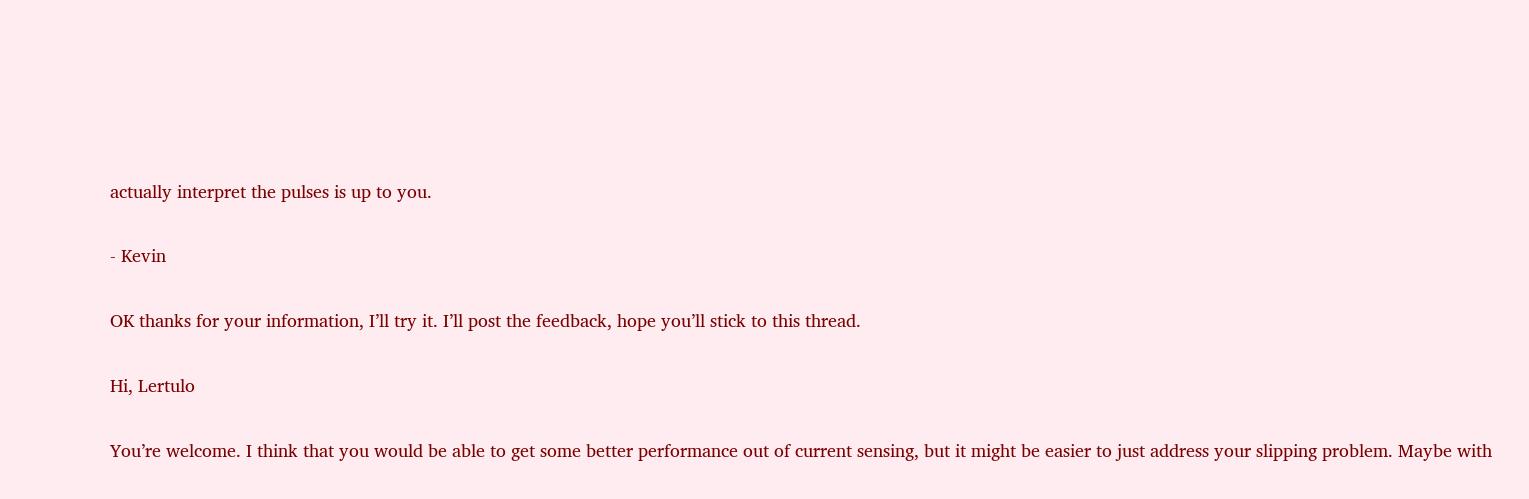actually interpret the pulses is up to you.

- Kevin

OK thanks for your information, I’ll try it. I’ll post the feedback, hope you’ll stick to this thread.

Hi, Lertulo

You’re welcome. I think that you would be able to get some better performance out of current sensing, but it might be easier to just address your slipping problem. Maybe with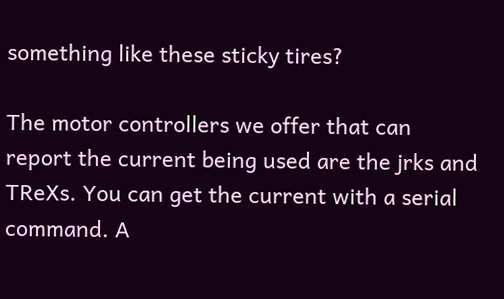something like these sticky tires?

The motor controllers we offer that can report the current being used are the jrks and TReXs. You can get the current with a serial command. A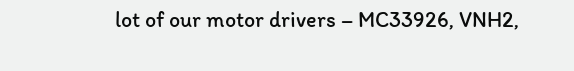lot of our motor drivers – MC33926, VNH2,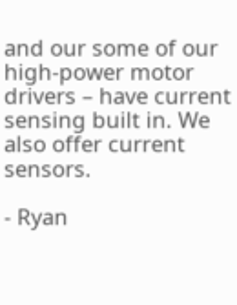and our some of our high-power motor drivers – have current sensing built in. We also offer current sensors.

- Ryan